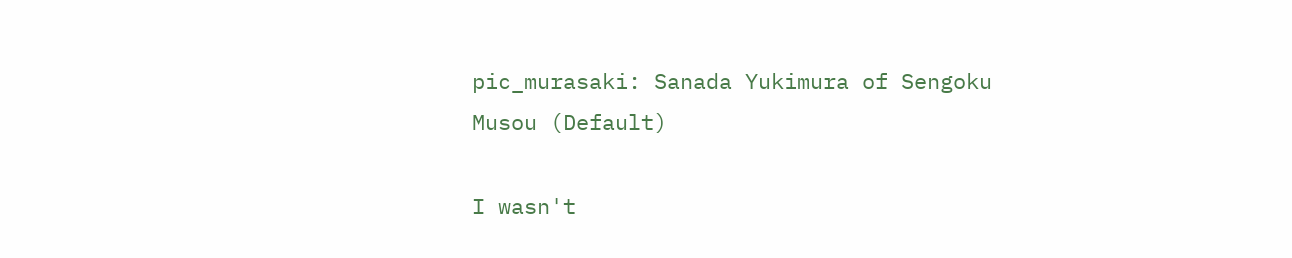pic_murasaki: Sanada Yukimura of Sengoku Musou (Default)

I wasn't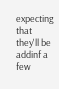expecting that they'll be addinf a few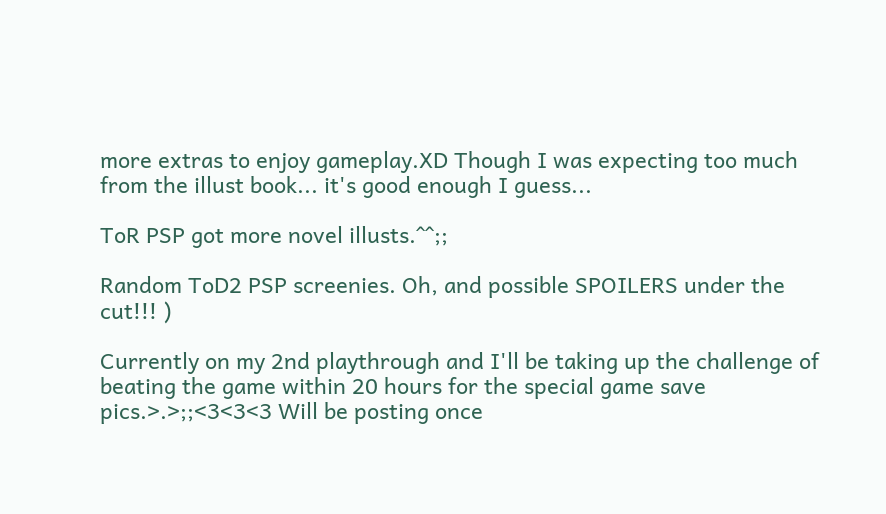more extras to enjoy gameplay.XD Though I was expecting too much from the illust book... it's good enough I guess...

ToR PSP got more novel illusts.^^;;

Random ToD2 PSP screenies. Oh, and possible SPOILERS under the cut!!! )

Currently on my 2nd playthrough and I'll be taking up the challenge of beating the game within 20 hours for the special game save pics.>.>;;<3<3<3 Will be posting once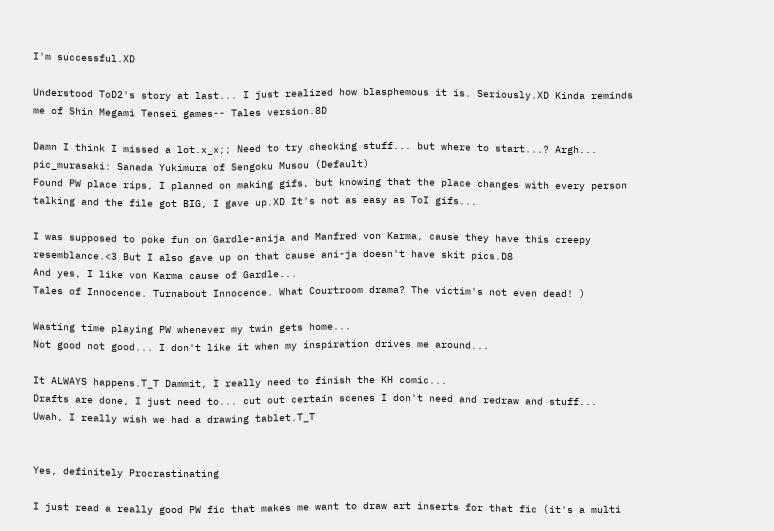I'm successful.XD

Understood ToD2's story at last... I just realized how blasphemous it is. Seriously.XD Kinda reminds me of Shin Megami Tensei games-- Tales version.8D

Damn I think I missed a lot.x_x;; Need to try checking stuff... but where to start...? Argh...
pic_murasaki: Sanada Yukimura of Sengoku Musou (Default)
Found PW place rips, I planned on making gifs, but knowing that the place changes with every person talking and the file got BIG, I gave up.XD It's not as easy as ToI gifs...

I was supposed to poke fun on Gardle-anija and Manfred von Karma, cause they have this creepy resemblance.<3 But I also gave up on that cause ani-ja doesn't have skit pics.D8
And yes, I like von Karma cause of Gardle...
Tales of Innocence. Turnabout Innocence. What Courtroom drama? The victim's not even dead! )

Wasting time playing PW whenever my twin gets home...
Not good not good... I don't like it when my inspiration drives me around...

It ALWAYS happens.T_T Dammit, I really need to finish the KH comic...
Drafts are done, I just need to... cut out certain scenes I don't need and redraw and stuff...
Uwah, I really wish we had a drawing tablet.T_T


Yes, definitely Procrastinating

I just read a really good PW fic that makes me want to draw art inserts for that fic (it's a multi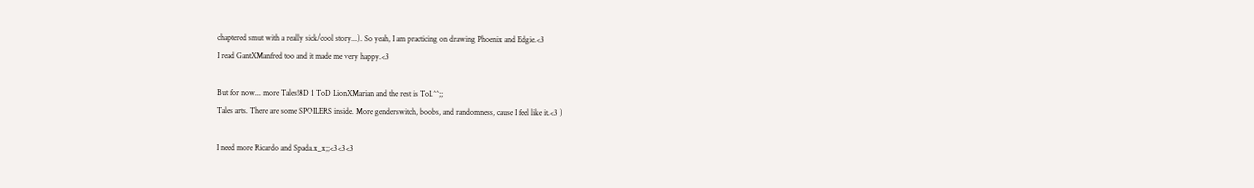chaptered smut with a really sick/cool story...). So yeah, I am practicing on drawing Phoenix and Edgie.<3
I read GantXManfred too and it made me very happy.<3

But for now... more Tales!8D 1 ToD LionXMarian and the rest is ToI.^^;;
Tales arts. There are some SPOILERS inside. More genderswitch, boobs, and randomness, cause I feel like it.<3 )

I need more Ricardo and Spada.x_x;;<3<3<3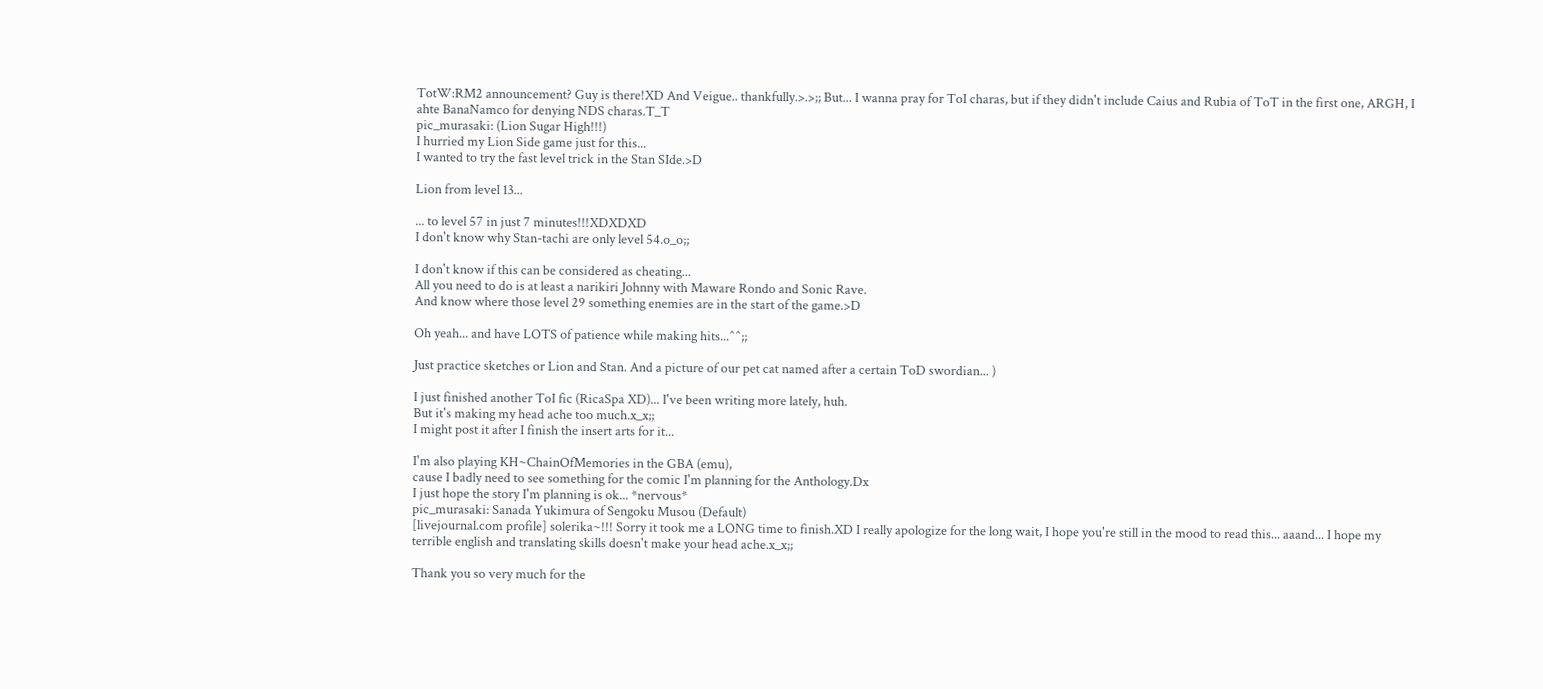TotW:RM2 announcement? Guy is there!XD And Veigue.. thankfully.>.>;; But... I wanna pray for ToI charas, but if they didn't include Caius and Rubia of ToT in the first one, ARGH, I ahte BanaNamco for denying NDS charas.T_T
pic_murasaki: (Lion Sugar High!!!)
I hurried my Lion Side game just for this...
I wanted to try the fast level trick in the Stan SIde.>D

Lion from level 13...

... to level 57 in just 7 minutes!!!XDXDXD
I don't know why Stan-tachi are only level 54.o_o;;

I don't know if this can be considered as cheating...
All you need to do is at least a narikiri Johnny with Maware Rondo and Sonic Rave.
And know where those level 29 something enemies are in the start of the game.>D

Oh yeah... and have LOTS of patience while making hits...^^;;

Just practice sketches or Lion and Stan. And a picture of our pet cat named after a certain ToD swordian... )

I just finished another ToI fic (RicaSpa XD)... I've been writing more lately, huh.
But it's making my head ache too much.x_x;;
I might post it after I finish the insert arts for it...

I'm also playing KH~ChainOfMemories in the GBA (emu),
cause I badly need to see something for the comic I'm planning for the Anthology.Dx
I just hope the story I'm planning is ok... *nervous*
pic_murasaki: Sanada Yukimura of Sengoku Musou (Default)
[livejournal.com profile] solerika~!!! Sorry it took me a LONG time to finish.XD I really apologize for the long wait, I hope you're still in the mood to read this... aaand... I hope my terrible english and translating skills doesn't make your head ache.x_x;;

Thank you so very much for the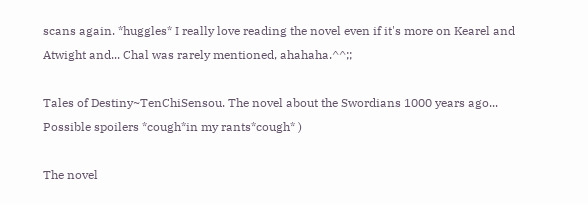scans again. *huggles* I really love reading the novel even if it's more on Kearel and Atwight and... Chal was rarely mentioned, ahahaha.^^;;

Tales of Destiny~TenChiSensou. The novel about the Swordians 1000 years ago... Possible spoilers *cough*in my rants*cough* )

The novel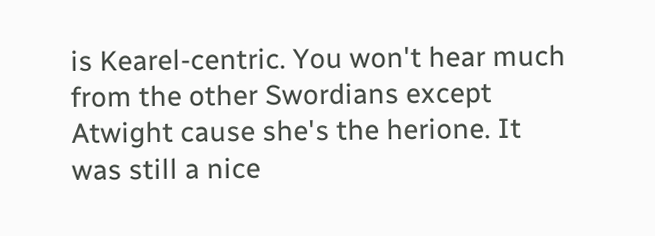is Kearel-centric. You won't hear much from the other Swordians except Atwight cause she's the herione. It was still a nice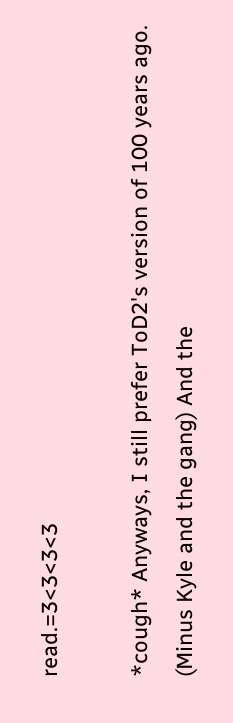read.=3<3<3<3

*cough* Anyways, I still prefer ToD2's version of 100 years ago. (Minus Kyle and the gang) And the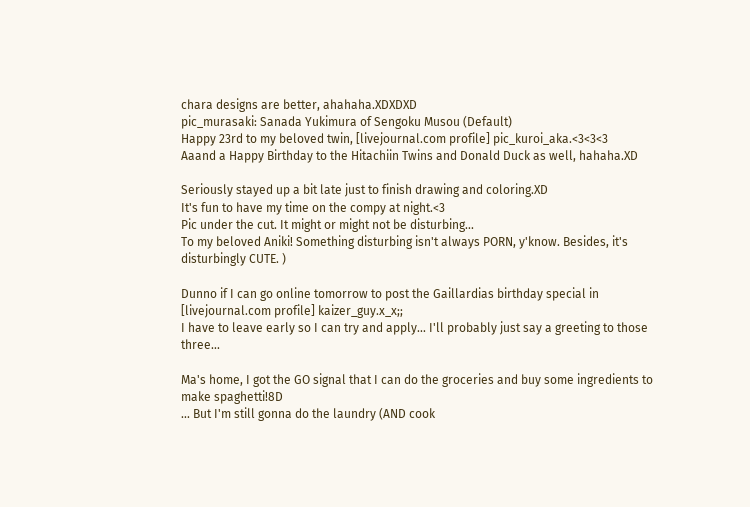chara designs are better, ahahaha.XDXDXD
pic_murasaki: Sanada Yukimura of Sengoku Musou (Default)
Happy 23rd to my beloved twin, [livejournal.com profile] pic_kuroi_aka.<3<3<3
Aaand a Happy Birthday to the Hitachiin Twins and Donald Duck as well, hahaha.XD

Seriously stayed up a bit late just to finish drawing and coloring.XD
It's fun to have my time on the compy at night.<3
Pic under the cut. It might or might not be disturbing...
To my beloved Aniki! Something disturbing isn't always PORN, y'know. Besides, it's disturbingly CUTE. )

Dunno if I can go online tomorrow to post the Gaillardias birthday special in [livejournal.com profile] kaizer_guy.x_x;;
I have to leave early so I can try and apply... I'll probably just say a greeting to those three...

Ma's home, I got the GO signal that I can do the groceries and buy some ingredients to make spaghetti!8D
... But I'm still gonna do the laundry (AND cook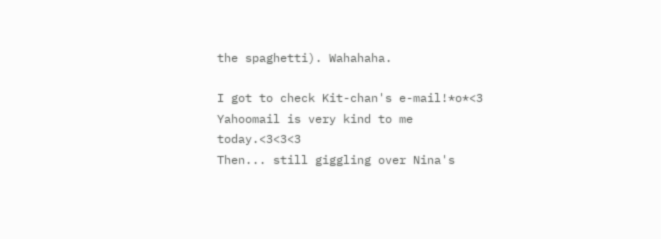the spaghetti). Wahahaha.

I got to check Kit-chan's e-mail!*o*<3 Yahoomail is very kind to me today.<3<3<3
Then... still giggling over Nina's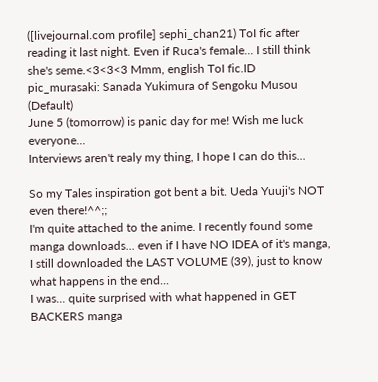([livejournal.com profile] sephi_chan21) ToI fic after reading it last night. Even if Ruca's female... I still think she's seme.<3<3<3 Mmm, english ToI fic.ID
pic_murasaki: Sanada Yukimura of Sengoku Musou (Default)
June 5 (tomorrow) is panic day for me! Wish me luck everyone...
Interviews aren't realy my thing, I hope I can do this...

So my Tales inspiration got bent a bit. Ueda Yuuji's NOT even there!^^;;
I'm quite attached to the anime. I recently found some manga downloads... even if I have NO IDEA of it's manga, I still downloaded the LAST VOLUME (39), just to know what happens in the end...
I was... quite surprised with what happened in GET BACKERS manga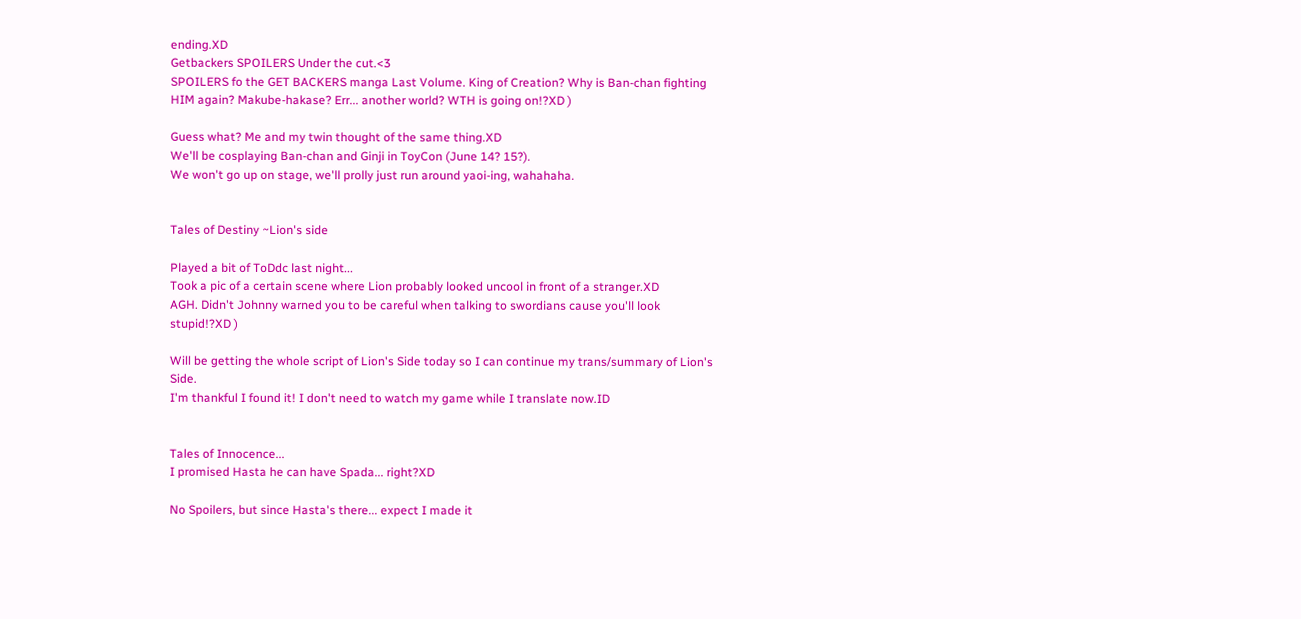ending.XD
Getbackers SPOILERS Under the cut.<3
SPOILERS fo the GET BACKERS manga Last Volume. King of Creation? Why is Ban-chan fighting HIM again? Makube-hakase? Err... another world? WTH is going on!?XD )

Guess what? Me and my twin thought of the same thing.XD
We'll be cosplaying Ban-chan and Ginji in ToyCon (June 14? 15?).
We won't go up on stage, we'll prolly just run around yaoi-ing, wahahaha.


Tales of Destiny ~Lion's side

Played a bit of ToDdc last night...
Took a pic of a certain scene where Lion probably looked uncool in front of a stranger.XD
AGH. Didn't Johnny warned you to be careful when talking to swordians cause you'll look stupid!?XD )

Will be getting the whole script of Lion's Side today so I can continue my trans/summary of Lion's Side.
I'm thankful I found it! I don't need to watch my game while I translate now.ID


Tales of Innocence...
I promised Hasta he can have Spada... right?XD

No Spoilers, but since Hasta's there... expect I made it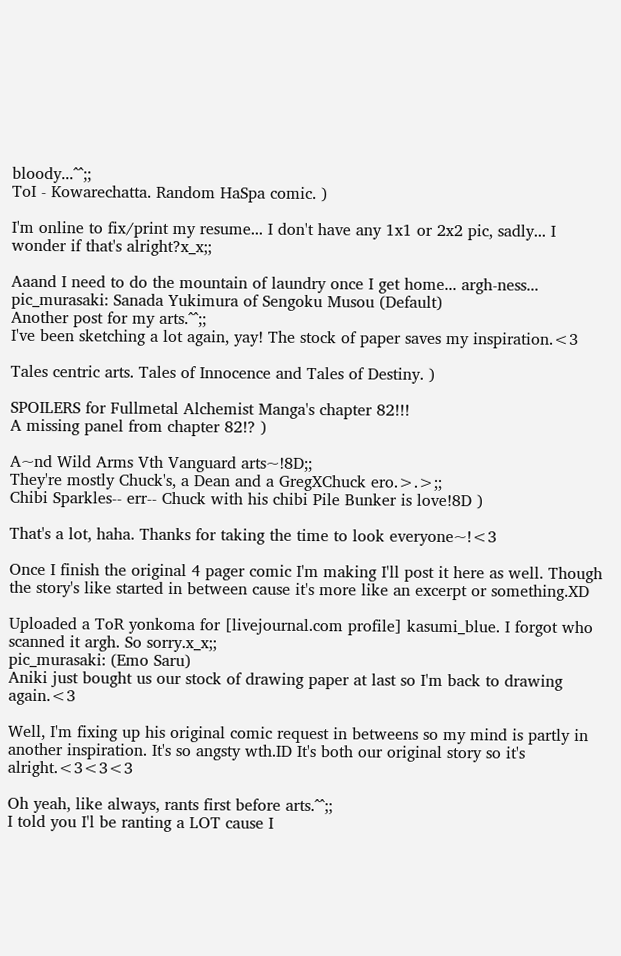bloody...^^;;
ToI - Kowarechatta. Random HaSpa comic. )

I'm online to fix/print my resume... I don't have any 1x1 or 2x2 pic, sadly... I wonder if that's alright?x_x;;

Aaand I need to do the mountain of laundry once I get home... argh-ness...
pic_murasaki: Sanada Yukimura of Sengoku Musou (Default)
Another post for my arts.^^;;
I've been sketching a lot again, yay! The stock of paper saves my inspiration.<3

Tales centric arts. Tales of Innocence and Tales of Destiny. )

SPOILERS for Fullmetal Alchemist Manga's chapter 82!!!
A missing panel from chapter 82!? )

A~nd Wild Arms Vth Vanguard arts~!8D;;
They're mostly Chuck's, a Dean and a GregXChuck ero.>.>;;
Chibi Sparkles-- err-- Chuck with his chibi Pile Bunker is love!8D )

That's a lot, haha. Thanks for taking the time to look everyone~!<3

Once I finish the original 4 pager comic I'm making I'll post it here as well. Though the story's like started in between cause it's more like an excerpt or something.XD

Uploaded a ToR yonkoma for [livejournal.com profile] kasumi_blue. I forgot who scanned it argh. So sorry.x_x;;
pic_murasaki: (Emo Saru)
Aniki just bought us our stock of drawing paper at last so I'm back to drawing again.<3

Well, I'm fixing up his original comic request in betweens so my mind is partly in another inspiration. It's so angsty wth.ID It's both our original story so it's alright.<3<3<3

Oh yeah, like always, rants first before arts.^^;;
I told you I'l be ranting a LOT cause I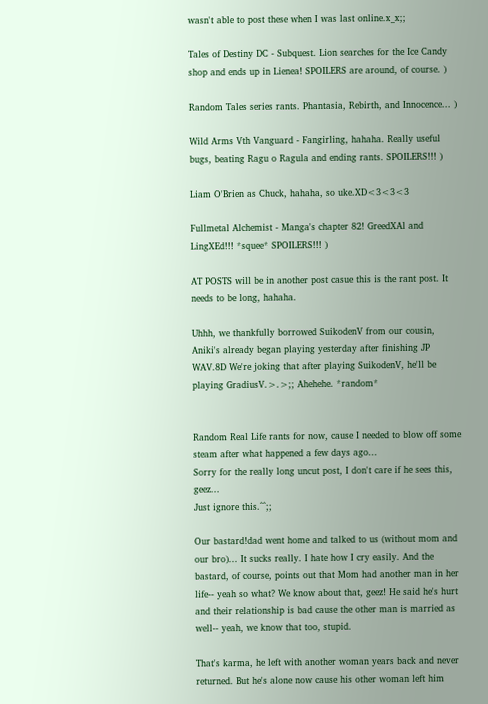wasn't able to post these when I was last online.x_x;;

Tales of Destiny DC - Subquest. Lion searches for the Ice Candy shop and ends up in Lienea! SPOILERS are around, of course. )

Random Tales series rants. Phantasia, Rebirth, and Innocence... )

Wild Arms Vth Vanguard - Fangirling, hahaha. Really useful bugs, beating Ragu o Ragula and ending rants. SPOILERS!!! )

Liam O'Brien as Chuck, hahaha, so uke.XD<3<3<3

Fullmetal Alchemist - Manga's chapter 82! GreedXAl and LingXEd!!! *squee* SPOILERS!!! )

AT POSTS will be in another post casue this is the rant post. It needs to be long, hahaha.

Uhhh, we thankfully borrowed SuikodenV from our cousin, Aniki's already began playing yesterday after finishing JP WAV.8D We're joking that after playing SuikodenV, he'll be playing GradiusV.>.>;; Ahehehe. *random*


Random Real Life rants for now, cause I needed to blow off some steam after what happened a few days ago...
Sorry for the really long uncut post, I don't care if he sees this, geez...
Just ignore this.^^;;

Our bastard!dad went home and talked to us (without mom and our bro)... It sucks really. I hate how I cry easily. And the bastard, of course, points out that Mom had another man in her life-- yeah so what? We know about that, geez! He said he's hurt and their relationship is bad cause the other man is married as well-- yeah, we know that too, stupid.

That's karma, he left with another woman years back and never returned. But he's alone now cause his other woman left him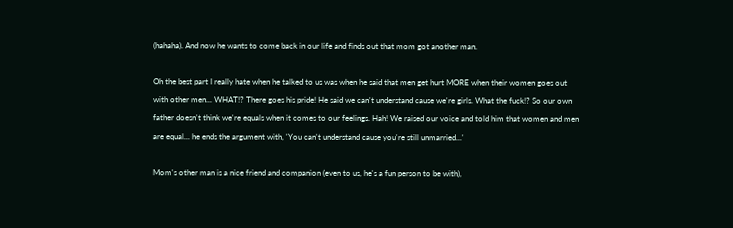(hahaha). And now he wants to come back in our life and finds out that mom got another man.

Oh the best part I really hate when he talked to us was when he said that men get hurt MORE when their women goes out with other men... WHAT!? There goes his pride! He said we can't understand cause we're girls. What the fuck!? So our own father doesn't think we're equals when it comes to our feelings. Hah! We raised our voice and told him that women and men are equal... he ends the argument with, 'You can't understand cause you're still unmarried...'

Mom's other man is a nice friend and companion (even to us, he's a fun person to be with),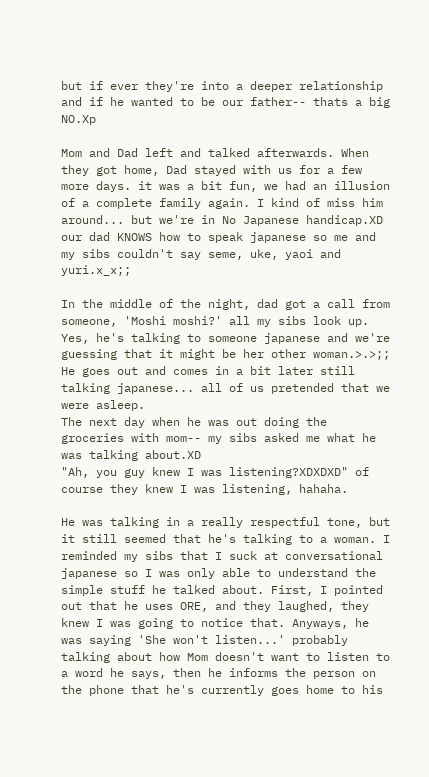but if ever they're into a deeper relationship and if he wanted to be our father-- thats a big NO.Xp

Mom and Dad left and talked afterwards. When they got home, Dad stayed with us for a few more days. it was a bit fun, we had an illusion of a complete family again. I kind of miss him around... but we're in No Japanese handicap.XD our dad KNOWS how to speak japanese so me and my sibs couldn't say seme, uke, yaoi and yuri.x_x;;

In the middle of the night, dad got a call from someone, 'Moshi moshi?' all my sibs look up. Yes, he's talking to someone japanese and we're guessing that it might be her other woman.>.>;; He goes out and comes in a bit later still talking japanese... all of us pretended that we were asleep.
The next day when he was out doing the groceries with mom-- my sibs asked me what he was talking about.XD
"Ah, you guy knew I was listening?XDXDXD" of course they knew I was listening, hahaha.

He was talking in a really respectful tone, but it still seemed that he's talking to a woman. I reminded my sibs that I suck at conversational japanese so I was only able to understand the simple stuff he talked about. First, I pointed out that he uses ORE, and they laughed, they knew I was going to notice that. Anyways, he was saying 'She won't listen...' probably talking about how Mom doesn't want to listen to a word he says, then he informs the person on the phone that he's currently goes home to his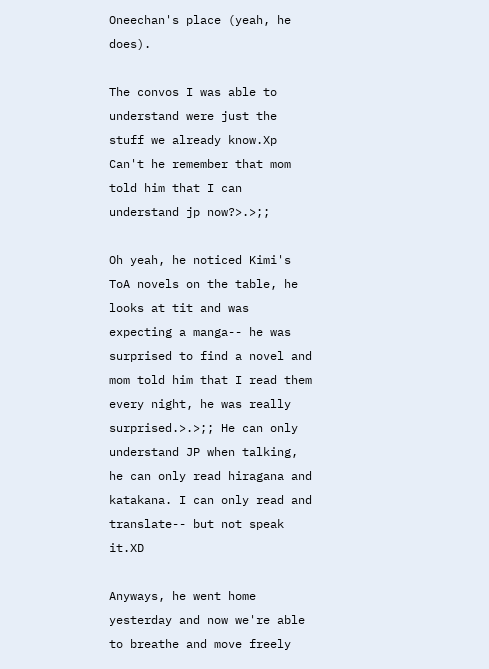Oneechan's place (yeah, he does).

The convos I was able to understand were just the stuff we already know.Xp Can't he remember that mom told him that I can understand jp now?>.>;;

Oh yeah, he noticed Kimi's ToA novels on the table, he looks at tit and was expecting a manga-- he was surprised to find a novel and mom told him that I read them every night, he was really surprised.>.>;; He can only understand JP when talking, he can only read hiragana and katakana. I can only read and translate-- but not speak it.XD

Anyways, he went home yesterday and now we're able to breathe and move freely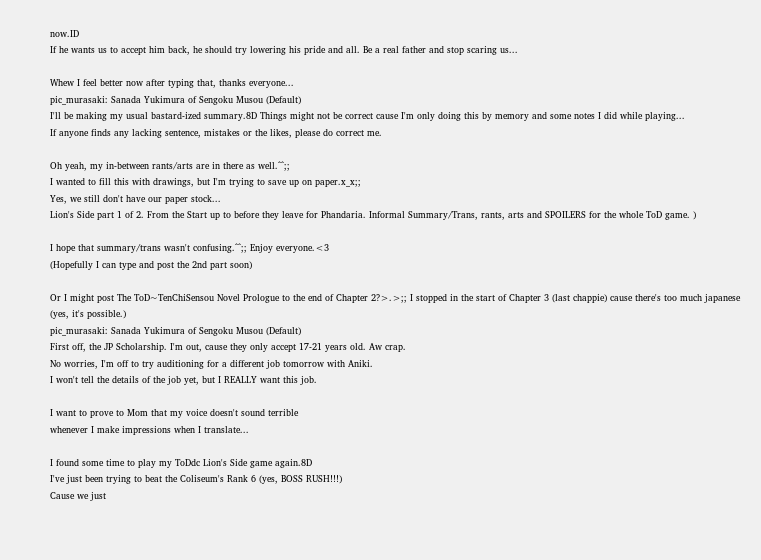now.ID
If he wants us to accept him back, he should try lowering his pride and all. Be a real father and stop scaring us...

Whew I feel better now after typing that, thanks everyone...
pic_murasaki: Sanada Yukimura of Sengoku Musou (Default)
I'll be making my usual bastard-ized summary.8D Things might not be correct cause I'm only doing this by memory and some notes I did while playing...
If anyone finds any lacking sentence, mistakes or the likes, please do correct me.

Oh yeah, my in-between rants/arts are in there as well.^^;;
I wanted to fill this with drawings, but I'm trying to save up on paper.x_x;;
Yes, we still don't have our paper stock...
Lion's Side part 1 of 2. From the Start up to before they leave for Phandaria. Informal Summary/Trans, rants, arts and SPOILERS for the whole ToD game. )

I hope that summary/trans wasn't confusing.^^;; Enjoy everyone.<3
(Hopefully I can type and post the 2nd part soon)

Or I might post The ToD~TenChiSensou Novel Prologue to the end of Chapter 2?>.>;; I stopped in the start of Chapter 3 (last chappie) cause there's too much japanese (yes, it's possible.)
pic_murasaki: Sanada Yukimura of Sengoku Musou (Default)
First off, the JP Scholarship. I'm out, cause they only accept 17-21 years old. Aw crap.
No worries, I'm off to try auditioning for a different job tomorrow with Aniki.
I won't tell the details of the job yet, but I REALLY want this job.

I want to prove to Mom that my voice doesn't sound terrible
whenever I make impressions when I translate...

I found some time to play my ToDdc Lion's Side game again.8D
I've just been trying to beat the Coliseum's Rank 6 (yes, BOSS RUSH!!!)
Cause we just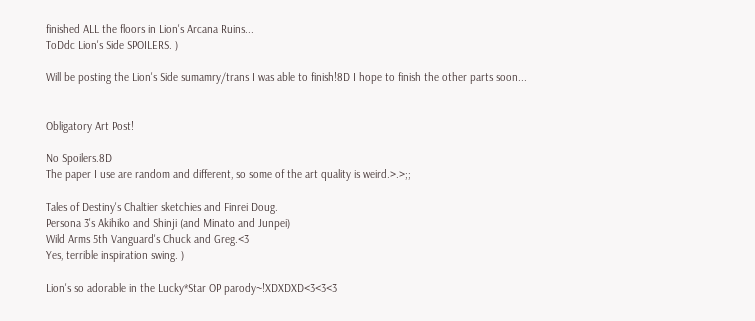finished ALL the floors in Lion's Arcana Ruins...
ToDdc Lion's Side SPOILERS. )

Will be posting the Lion's Side sumamry/trans I was able to finish!8D I hope to finish the other parts soon...


Obligatory Art Post!

No Spoilers.8D
The paper I use are random and different, so some of the art quality is weird.>.>;;

Tales of Destiny's Chaltier sketchies and Finrei Doug.
Persona 3's Akihiko and Shinji (and Minato and Junpei)
Wild Arms 5th Vanguard's Chuck and Greg.<3
Yes, terrible inspiration swing. )

Lion's so adorable in the Lucky*Star OP parody~!XDXDXD<3<3<3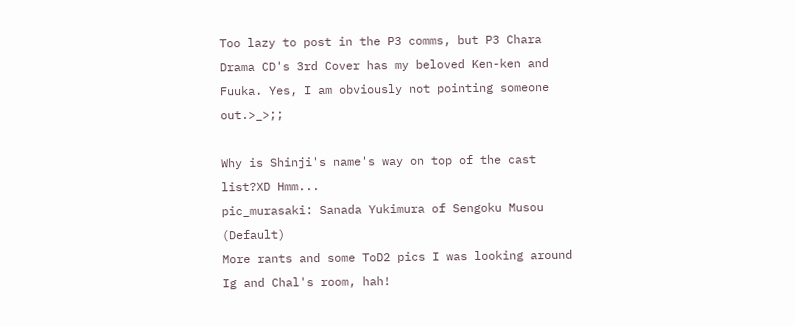Too lazy to post in the P3 comms, but P3 Chara Drama CD's 3rd Cover has my beloved Ken-ken and Fuuka. Yes, I am obviously not pointing someone out.>_>;;

Why is Shinji's name's way on top of the cast list?XD Hmm...
pic_murasaki: Sanada Yukimura of Sengoku Musou (Default)
More rants and some ToD2 pics I was looking around Ig and Chal's room, hah!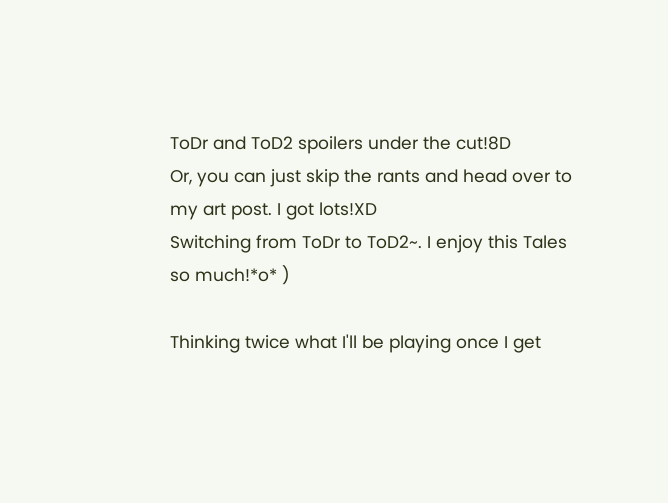ToDr and ToD2 spoilers under the cut!8D
Or, you can just skip the rants and head over to my art post. I got lots!XD
Switching from ToDr to ToD2~. I enjoy this Tales so much!*o* )

Thinking twice what I'll be playing once I get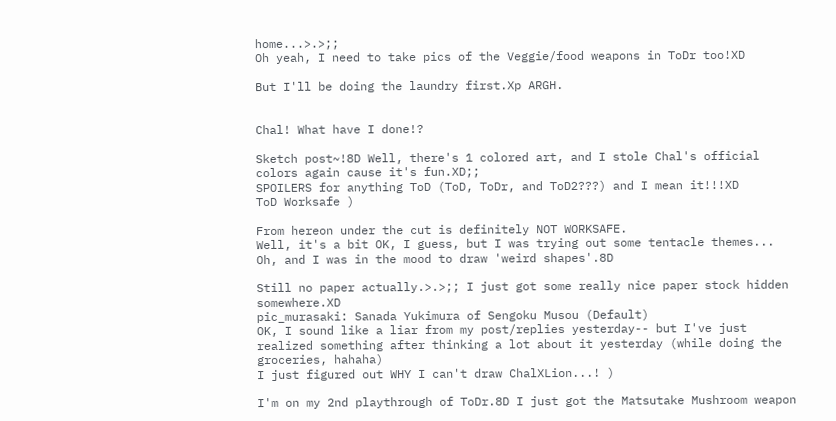home...>.>;;
Oh yeah, I need to take pics of the Veggie/food weapons in ToDr too!XD

But I'll be doing the laundry first.Xp ARGH.


Chal! What have I done!?

Sketch post~!8D Well, there's 1 colored art, and I stole Chal's official colors again cause it's fun.XD;;
SPOILERS for anything ToD (ToD, ToDr, and ToD2???) and I mean it!!!XD
ToD Worksafe )

From hereon under the cut is definitely NOT WORKSAFE.
Well, it's a bit OK, I guess, but I was trying out some tentacle themes...
Oh, and I was in the mood to draw 'weird shapes'.8D

Still no paper actually.>.>;; I just got some really nice paper stock hidden somewhere.XD
pic_murasaki: Sanada Yukimura of Sengoku Musou (Default)
OK, I sound like a liar from my post/replies yesterday-- but I've just realized something after thinking a lot about it yesterday (while doing the groceries, hahaha)
I just figured out WHY I can't draw ChalXLion...! )

I'm on my 2nd playthrough of ToDr.8D I just got the Matsutake Mushroom weapon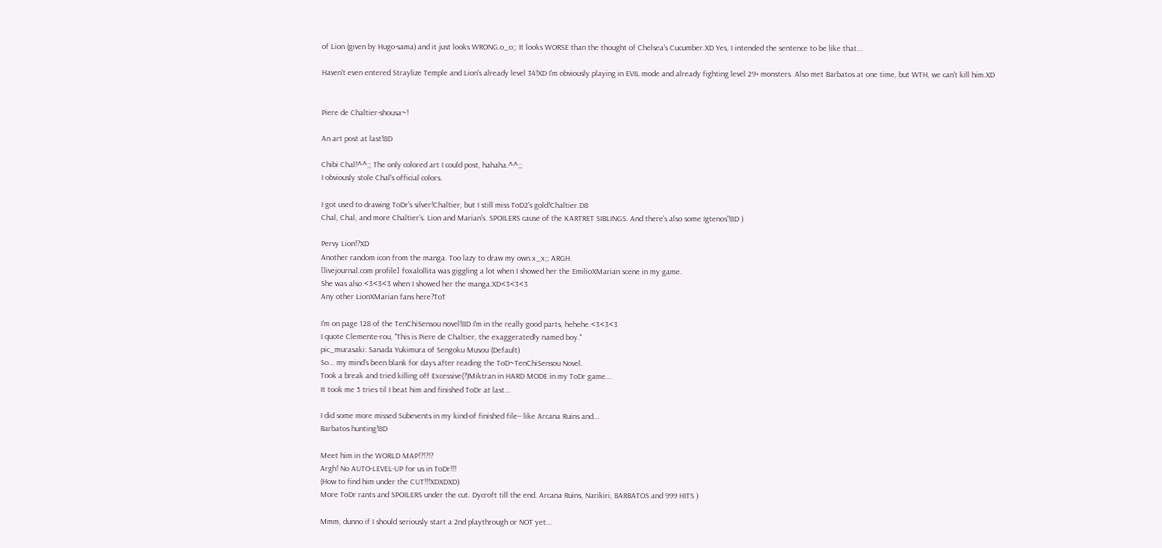of Lion (given by Hugo-sama) and it just looks WRONG.o_o;; It looks WORSE than the thought of Chelsea's Cucumber.XD Yes, I intended the sentence to be like that...

Haven't even entered Straylize Temple and Lion's already level 34!XD I'm obviously playing in EVIL mode and already fighting level 29+ monsters. Also met Barbatos at one time, but WTH, we can't kill him.XD


Piere de Chaltier-shousa~!

An art post at last!8D

Chibi Chal!^^;; The only colored art I could post, hahaha.^^;;
I obviously stole Chal's official colors.

I got used to drawing ToDr's silver!Chaltier, but I still miss ToD2's gold!Chaltier.D8
Chal, Chal, and more Chaltier's. Lion and Marian's. SPOILERS cause of the KARTRET SIBLINGS. And there's also some Igtenos'!8D )

Pervy Lion!?XD
Another random icon from the manga. Too lazy to draw my own.x_x;; ARGH.
[livejournal.com profile] foxalollita was giggling a lot when I showed her the EmilioXMarian scene in my game.
She was also <3<3<3 when I showed her the manga.XD<3<3<3
Any other LionXMarian fans here?ToT

I'm on page 128 of the TenChiSensou novel!8D I'm in the really good parts, hehehe.<3<3<3
I quote Clemente-rou, "This is Piere de Chaltier, the exaggeratedly named boy."
pic_murasaki: Sanada Yukimura of Sengoku Musou (Default)
So... my mind's been blank for days after reading the ToD~TenChiSensou Novel.
Took a break and tried killing off Excessive(?)Miktran in HARD MODE in my ToDr game...
It took me 5 tries til I beat him and finished ToDr at last...

I did some more missed Subevents in my kind-of finished file-- like Arcana Ruins and...
Barbatos hunting!8D

Meet him in the WORLD MAP!?!?!?
Argh! No AUTO-LEVEL-UP for us in ToDr!!!
(How to find him under the CUT!!!XDXDXD)
More ToDr rants and SPOILERS under the cut. Dycroft till the end. Arcana Ruins, Narikiri, BARBATOS and 999 HITS )

Mmm, dunno if I should seriously start a 2nd playthrough or NOT yet...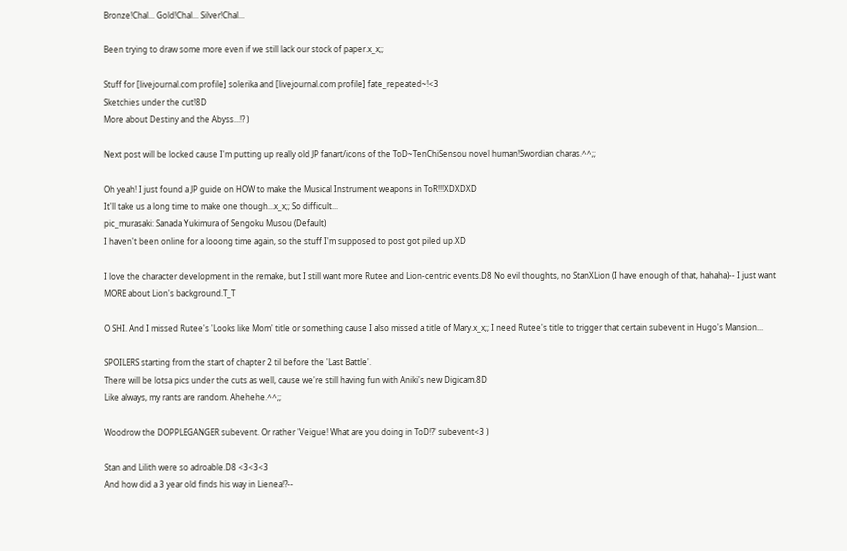Bronze!Chal... Gold!Chal... Silver!Chal...

Been trying to draw some more even if we still lack our stock of paper.x_x;;

Stuff for [livejournal.com profile] solerika and [livejournal.com profile] fate_repeated~!<3
Sketchies under the cut!8D
More about Destiny and the Abyss...!? )

Next post will be locked cause I'm putting up really old JP fanart/icons of the ToD~TenChiSensou novel human!Swordian charas.^^;;

Oh yeah! I just found a JP guide on HOW to make the Musical Instrument weapons in ToR!!!XDXDXD
It'll take us a long time to make one though...x_x;; So difficult...
pic_murasaki: Sanada Yukimura of Sengoku Musou (Default)
I haven't been online for a looong time again, so the stuff I'm supposed to post got piled up.XD

I love the character development in the remake, but I still want more Rutee and Lion-centric events.D8 No evil thoughts, no StanXLion (I have enough of that, hahaha)-- I just want MORE about Lion's background.T_T

O SHI. And I missed Rutee's 'Looks like Mom' title or something cause I also missed a title of Mary.x_x;; I need Rutee's title to trigger that certain subevent in Hugo's Mansion...

SPOILERS starting from the start of chapter 2 til before the 'Last Battle'.
There will be lotsa pics under the cuts as well, cause we're still having fun with Aniki's new Digicam.8D
Like always, my rants are random. Ahehehe.^^;;

Woodrow the DOPPLEGANGER subevent. Or rather 'Veigue! What are you doing in ToD!?' subevent<3 )

Stan and Lilith were so adroable.D8 <3<3<3
And how did a 3 year old finds his way in Lienea!?--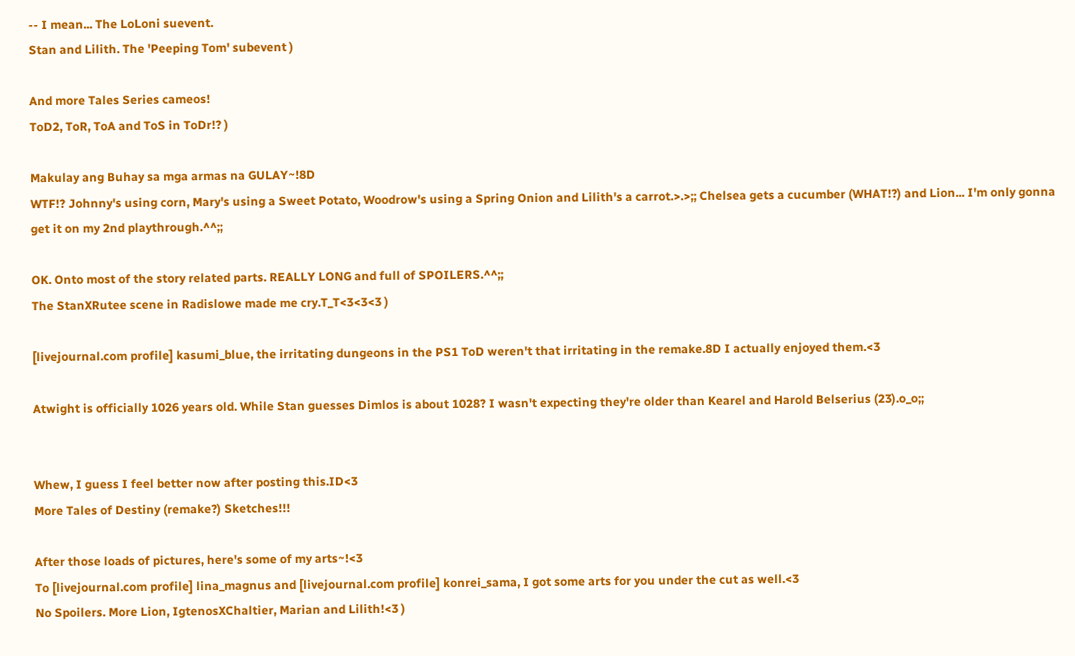-- I mean... The LoLoni suevent.
Stan and Lilith. The 'Peeping Tom' subevent )

And more Tales Series cameos!
ToD2, ToR, ToA and ToS in ToDr!? )

Makulay ang Buhay sa mga armas na GULAY~!8D
WTF!? Johnny's using corn, Mary's using a Sweet Potato, Woodrow's using a Spring Onion and Lilith's a carrot.>.>;; Chelsea gets a cucumber (WHAT!?) and Lion... I'm only gonna get it on my 2nd playthrough.^^;;

OK. Onto most of the story related parts. REALLY LONG and full of SPOILERS.^^;;
The StanXRutee scene in Radislowe made me cry.T_T<3<3<3 )

[livejournal.com profile] kasumi_blue, the irritating dungeons in the PS1 ToD weren't that irritating in the remake.8D I actually enjoyed them.<3

Atwight is officially 1026 years old. While Stan guesses Dimlos is about 1028? I wasn't expecting they're older than Kearel and Harold Belserius (23).o_o;;


Whew, I guess I feel better now after posting this.ID<3
More Tales of Destiny (remake?) Sketches!!!

After those loads of pictures, here's some of my arts~!<3
To [livejournal.com profile] lina_magnus and [livejournal.com profile] konrei_sama, I got some arts for you under the cut as well.<3
No Spoilers. More Lion, IgtenosXChaltier, Marian and Lilith!<3 )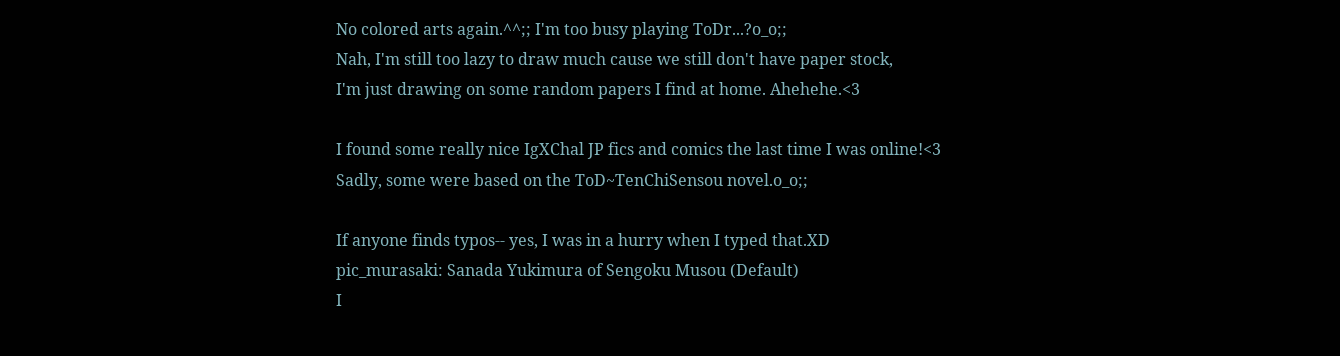No colored arts again.^^;; I'm too busy playing ToDr...?o_o;;
Nah, I'm still too lazy to draw much cause we still don't have paper stock,
I'm just drawing on some random papers I find at home. Ahehehe.<3

I found some really nice IgXChal JP fics and comics the last time I was online!<3
Sadly, some were based on the ToD~TenChiSensou novel.o_o;;

If anyone finds typos-- yes, I was in a hurry when I typed that.XD
pic_murasaki: Sanada Yukimura of Sengoku Musou (Default)
I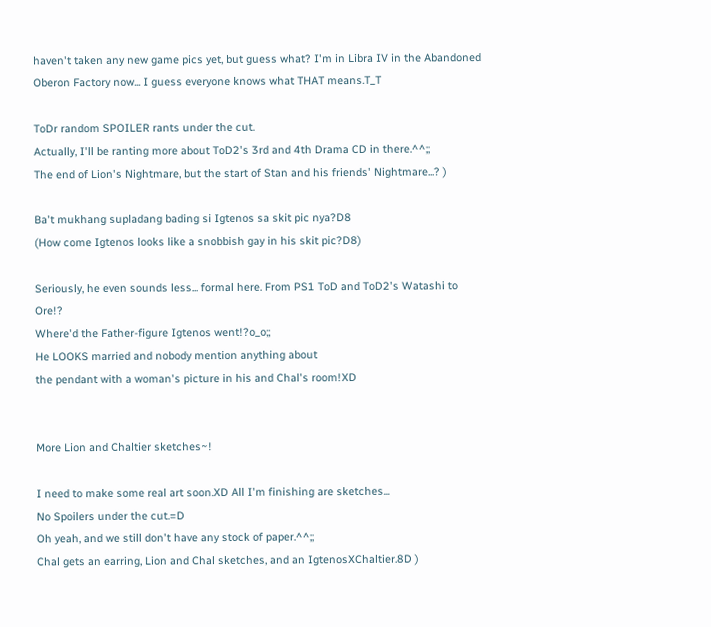haven't taken any new game pics yet, but guess what? I'm in Libra IV in the Abandoned Oberon Factory now... I guess everyone knows what THAT means.T_T

ToDr random SPOILER rants under the cut.
Actually, I'll be ranting more about ToD2's 3rd and 4th Drama CD in there.^^;;
The end of Lion's Nightmare, but the start of Stan and his friends' Nightmare...? )

Ba't mukhang supladang bading si Igtenos sa skit pic nya?D8
(How come Igtenos looks like a snobbish gay in his skit pic?D8)

Seriously, he even sounds less... formal here. From PS1 ToD and ToD2's Watashi to Ore!?
Where'd the Father-figure Igtenos went!?o_o;;
He LOOKS married and nobody mention anything about
the pendant with a woman's picture in his and Chal's room!XD


More Lion and Chaltier sketches~!

I need to make some real art soon.XD All I'm finishing are sketches...
No Spoilers under the cut.=D
Oh yeah, and we still don't have any stock of paper.^^;;
Chal gets an earring, Lion and Chal sketches, and an IgtenosXChaltier.8D )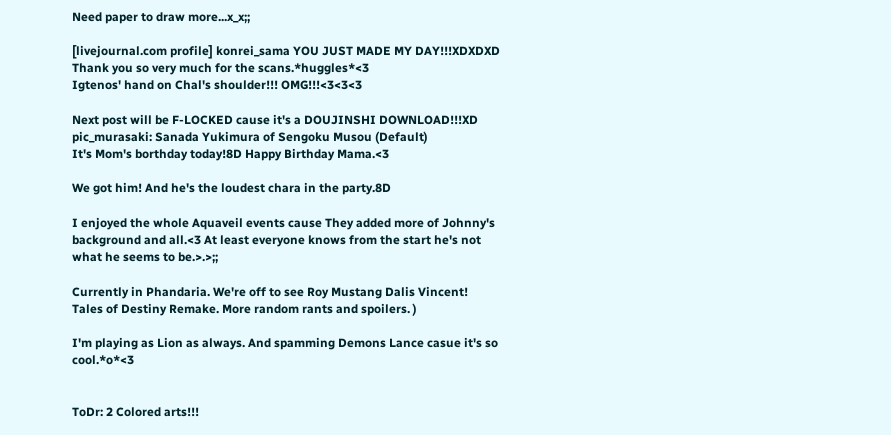Need paper to draw more...x_x;;

[livejournal.com profile] konrei_sama YOU JUST MADE MY DAY!!!XDXDXD
Thank you so very much for the scans.*huggles*<3
Igtenos' hand on Chal's shoulder!!! OMG!!!<3<3<3

Next post will be F-LOCKED cause it's a DOUJINSHI DOWNLOAD!!!XD
pic_murasaki: Sanada Yukimura of Sengoku Musou (Default)
It's Mom's borthday today!8D Happy Birthday Mama.<3

We got him! And he's the loudest chara in the party.8D

I enjoyed the whole Aquaveil events cause They added more of Johnny's background and all.<3 At least everyone knows from the start he's not what he seems to be.>.>;;

Currently in Phandaria. We're off to see Roy Mustang Dalis Vincent!
Tales of Destiny Remake. More random rants and spoilers. )

I'm playing as Lion as always. And spamming Demons Lance casue it's so cool.*o*<3


ToDr: 2 Colored arts!!!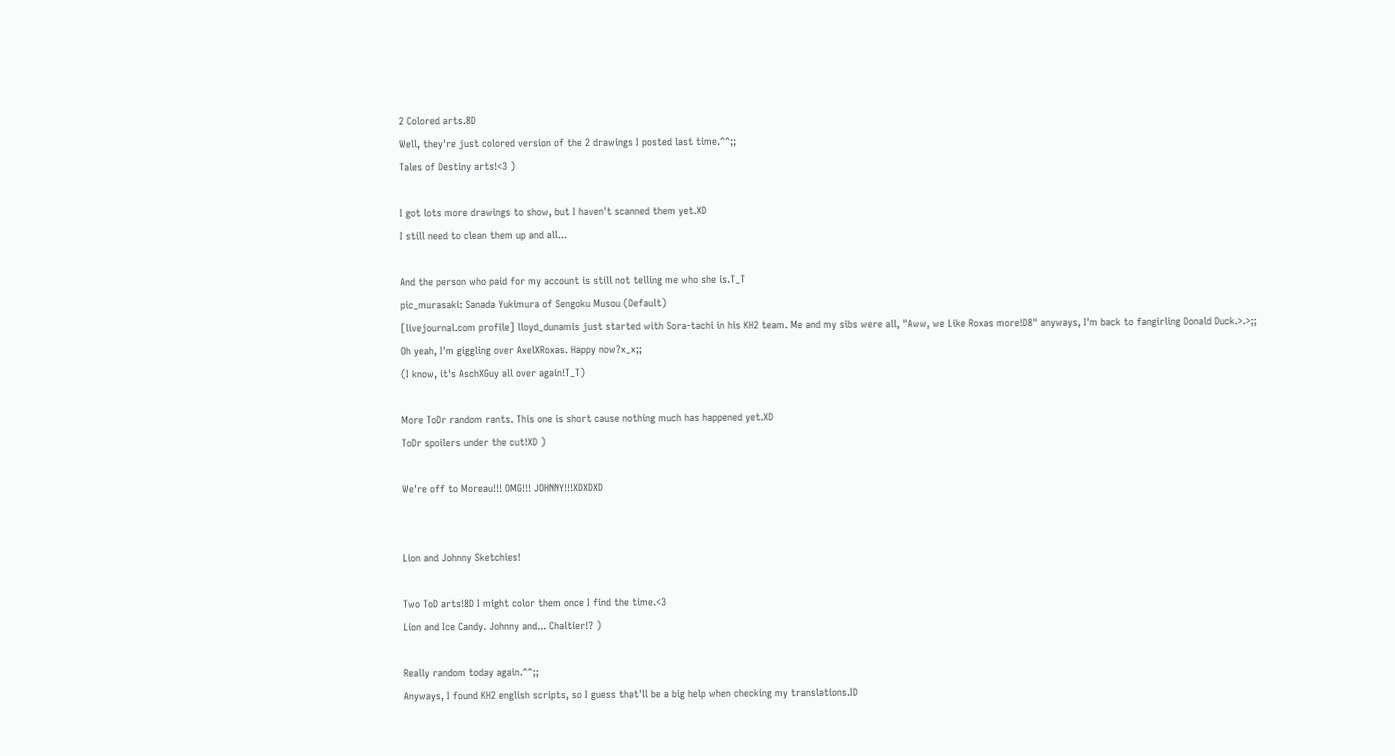2 Colored arts.8D
Well, they're just colored version of the 2 drawings I posted last time.^^;;
Tales of Destiny arts!<3 )

I got lots more drawings to show, but I haven't scanned them yet.XD
I still need to clean them up and all...

And the person who paid for my account is still not telling me who she is.T_T
pic_murasaki: Sanada Yukimura of Sengoku Musou (Default)
[livejournal.com profile] lloyd_dunamis just started with Sora-tachi in his KH2 team. Me and my sibs were all, "Aww, we Like Roxas more!D8" anyways, I'm back to fangirling Donald Duck.>.>;;
Oh yeah, I'm giggling over AxelXRoxas. Happy now?x_x;;
(I know, it's AschXGuy all over again!T_T)

More ToDr random rants. This one is short cause nothing much has happened yet.XD
ToDr spoilers under the cut!XD )

We're off to Moreau!!! OMG!!! JOHNNY!!!XDXDXD


Lion and Johnny Sketchies!

Two ToD arts!8D I might color them once I find the time.<3
Lion and Ice Candy. Johnny and... Chaltier!? )

Really random today again.^^;;
Anyways, I found KH2 english scripts, so I guess that'll be a big help when checking my translations.ID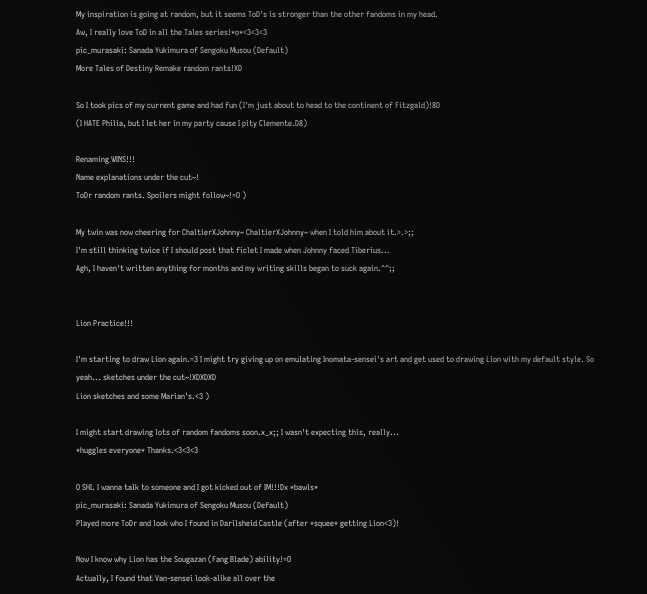My inspiration is going at random, but it seems ToD's is stronger than the other fandoms in my head.
Aw, I really love ToD in all the Tales series!*o*<3<3<3
pic_murasaki: Sanada Yukimura of Sengoku Musou (Default)
More Tales of Destiny Remake random rants!XD

So I took pics of my current game and had fun (I'm just about to head to the continent of Fitzgald)!8D
(I HATE Philia, but I let her in my party cause I pity Clemente.D8)

Renaming WINS!!!
Name explanations under the cut~!
ToDr random rants. Spoilers might follow~!=O )

My twin was now cheering for ChaltierXJohnny~ ChaltierXJohnny~ when I told him about it.>.>;;
I'm still thinking twice if I should post that ficlet I made when Johnny faced Tiberius...
Agh, I haven't written anything for months and my writing skills began to suck again.^^;;


Lion Practice!!!

I'm starting to draw Lion again.=3 I might try giving up on emulating Inomata-sensei's art and get used to drawing Lion with my default style. So yeah... sketches under the cut~!XDXDXD
Lion sketches and some Marian's.<3 )

I might start drawing lots of random fandoms soon.x_x;; I wasn't expecting this, really...
*huggles everyone* Thanks.<3<3<3

O SHI. I wanna talk to someone and I got kicked out of IM!!!Dx *bawls*
pic_murasaki: Sanada Yukimura of Sengoku Musou (Default)
Played more ToDr and look who I found in Darilsheid Castle (after *squee* getting Lion<3)!

Now I know why Lion has the Sougazan (Fang Blade) ability!=O
Actually, I found that Van-sensei look-alike all over the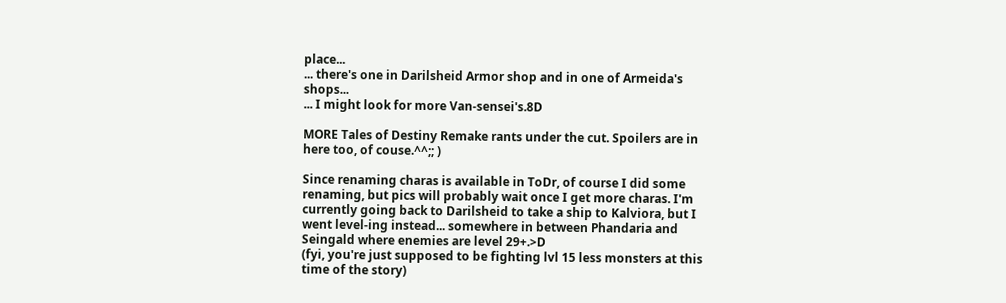place...
... there's one in Darilsheid Armor shop and in one of Armeida's shops...
... I might look for more Van-sensei's.8D

MORE Tales of Destiny Remake rants under the cut. Spoilers are in here too, of couse.^^;; )

Since renaming charas is available in ToDr, of course I did some renaming, but pics will probably wait once I get more charas. I'm currently going back to Darilsheid to take a ship to Kalviora, but I went level-ing instead... somewhere in between Phandaria and Seingald where enemies are level 29+.>D
(fyi, you're just supposed to be fighting lvl 15 less monsters at this time of the story)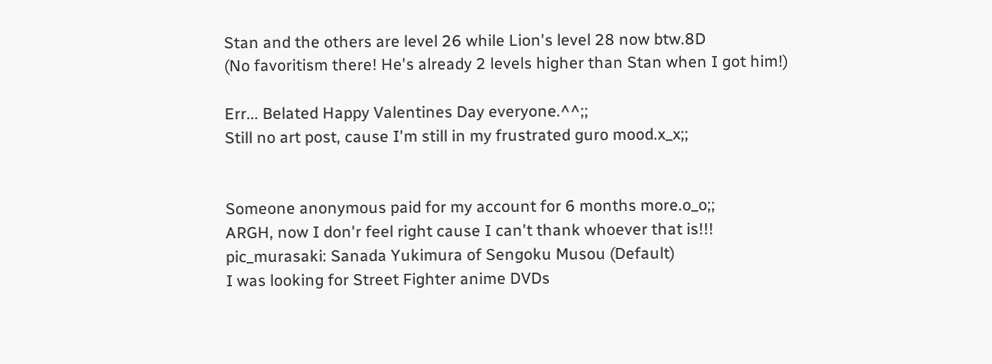Stan and the others are level 26 while Lion's level 28 now btw.8D
(No favoritism there! He's already 2 levels higher than Stan when I got him!)

Err... Belated Happy Valentines Day everyone.^^;;
Still no art post, cause I'm still in my frustrated guro mood.x_x;;


Someone anonymous paid for my account for 6 months more.o_o;;
ARGH, now I don'r feel right cause I can't thank whoever that is!!!
pic_murasaki: Sanada Yukimura of Sengoku Musou (Default)
I was looking for Street Fighter anime DVDs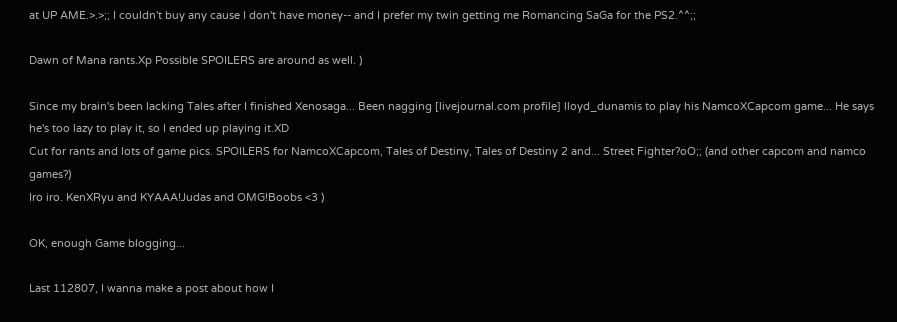at UP AME.>.>;; I couldn't buy any cause I don't have money-- and I prefer my twin getting me Romancing SaGa for the PS2.^^;;

Dawn of Mana rants.Xp Possible SPOILERS are around as well. )

Since my brain's been lacking Tales after I finished Xenosaga... Been nagging [livejournal.com profile] lloyd_dunamis to play his NamcoXCapcom game... He says he's too lazy to play it, so I ended up playing it.XD
Cut for rants and lots of game pics. SPOILERS for NamcoXCapcom, Tales of Destiny, Tales of Destiny 2 and... Street Fighter?oO;; (and other capcom and namco games?)
Iro iro. KenXRyu and KYAAA!Judas and OMG!Boobs <3 )

OK, enough Game blogging...

Last 112807, I wanna make a post about how I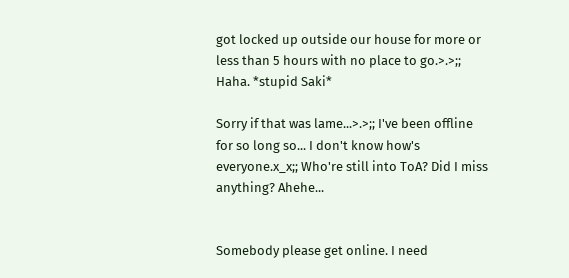got locked up outside our house for more or less than 5 hours with no place to go.>.>;; Haha. *stupid Saki*

Sorry if that was lame...>.>;; I've been offline for so long so... I don't know how's everyone.x_x;; Who're still into ToA? Did I miss anything? Ahehe...


Somebody please get online. I need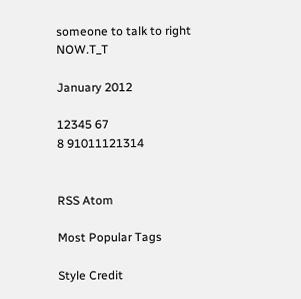someone to talk to right NOW.T_T

January 2012

12345 67
8 91011121314


RSS Atom

Most Popular Tags

Style Credit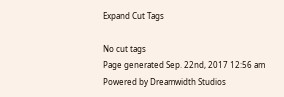Expand Cut Tags

No cut tags
Page generated Sep. 22nd, 2017 12:56 am
Powered by Dreamwidth Studios